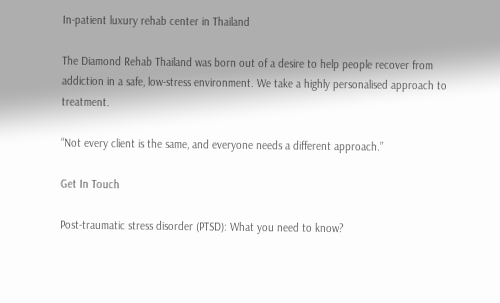In-patient luxury rehab center in Thailand

The Diamond Rehab Thailand was born out of a desire to help people recover from addiction in a safe, low-stress environment. We take a highly personalised approach to treatment.

“Not every client is the same, and everyone needs a different approach.”

Get In Touch

Post-traumatic stress disorder (PTSD): What you need to know?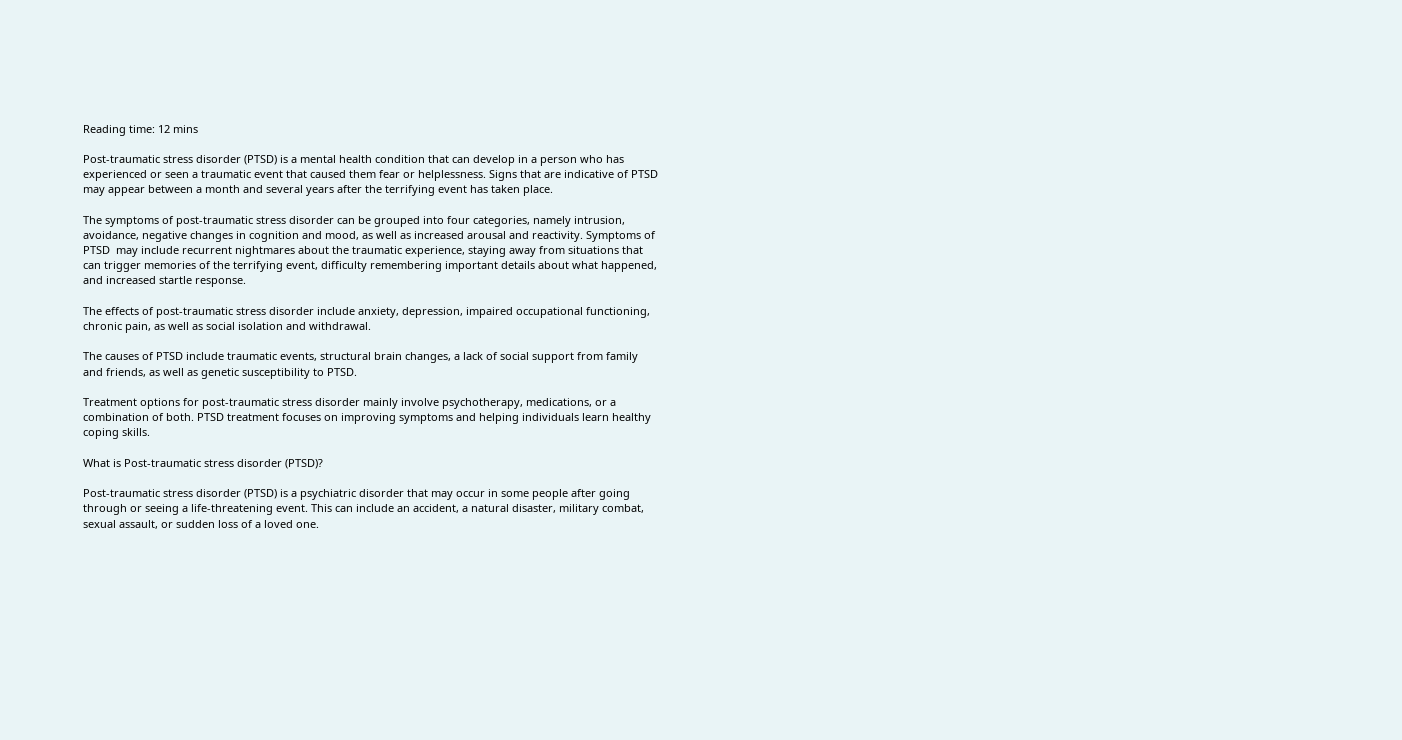Reading time: 12 mins

Post-traumatic stress disorder (PTSD) is a mental health condition that can develop in a person who has experienced or seen a traumatic event that caused them fear or helplessness. Signs that are indicative of PTSD may appear between a month and several years after the terrifying event has taken place.

The symptoms of post-traumatic stress disorder can be grouped into four categories, namely intrusion, avoidance, negative changes in cognition and mood, as well as increased arousal and reactivity. Symptoms of PTSD  may include recurrent nightmares about the traumatic experience, staying away from situations that can trigger memories of the terrifying event, difficulty remembering important details about what happened, and increased startle response.

The effects of post-traumatic stress disorder include anxiety, depression, impaired occupational functioning, chronic pain, as well as social isolation and withdrawal.

The causes of PTSD include traumatic events, structural brain changes, a lack of social support from family and friends, as well as genetic susceptibility to PTSD.

Treatment options for post-traumatic stress disorder mainly involve psychotherapy, medications, or a combination of both. PTSD treatment focuses on improving symptoms and helping individuals learn healthy coping skills.

What is Post-traumatic stress disorder (PTSD)?

Post-traumatic stress disorder (PTSD) is a psychiatric disorder that may occur in some people after going through or seeing a life-threatening event. This can include an accident, a natural disaster, military combat, sexual assault, or sudden loss of a loved one.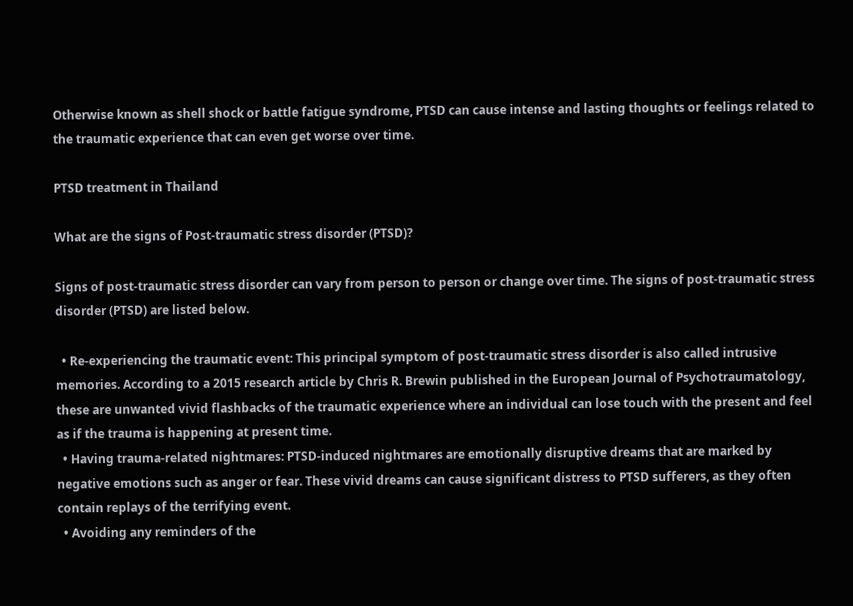Otherwise known as shell shock or battle fatigue syndrome, PTSD can cause intense and lasting thoughts or feelings related to the traumatic experience that can even get worse over time.

PTSD treatment in Thailand

What are the signs of Post-traumatic stress disorder (PTSD)?

Signs of post-traumatic stress disorder can vary from person to person or change over time. The signs of post-traumatic stress disorder (PTSD) are listed below.

  • Re-experiencing the traumatic event: This principal symptom of post-traumatic stress disorder is also called intrusive memories. According to a 2015 research article by Chris R. Brewin published in the European Journal of Psychotraumatology, these are unwanted vivid flashbacks of the traumatic experience where an individual can lose touch with the present and feel as if the trauma is happening at present time.
  • Having trauma-related nightmares: PTSD-induced nightmares are emotionally disruptive dreams that are marked by negative emotions such as anger or fear. These vivid dreams can cause significant distress to PTSD sufferers, as they often contain replays of the terrifying event.
  • Avoiding any reminders of the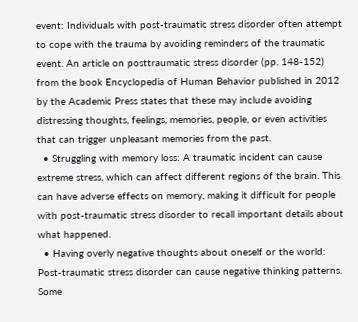event: Individuals with post-traumatic stress disorder often attempt to cope with the trauma by avoiding reminders of the traumatic event. An article on posttraumatic stress disorder (pp. 148-152) from the book Encyclopedia of Human Behavior published in 2012 by the Academic Press states that these may include avoiding distressing thoughts, feelings, memories, people, or even activities that can trigger unpleasant memories from the past.
  • Struggling with memory loss: A traumatic incident can cause extreme stress, which can affect different regions of the brain. This can have adverse effects on memory, making it difficult for people with post-traumatic stress disorder to recall important details about what happened.
  • Having overly negative thoughts about oneself or the world: Post-traumatic stress disorder can cause negative thinking patterns. Some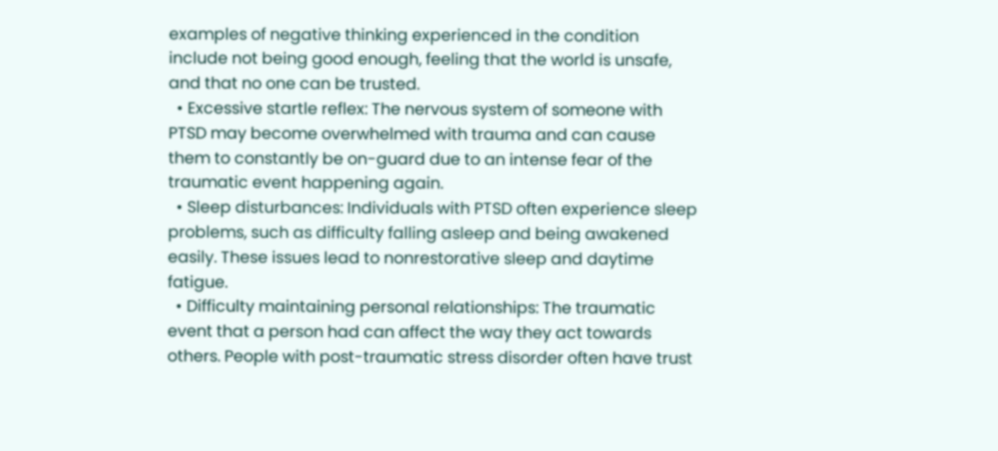examples of negative thinking experienced in the condition include not being good enough, feeling that the world is unsafe, and that no one can be trusted.
  • Excessive startle reflex: The nervous system of someone with PTSD may become overwhelmed with trauma and can cause them to constantly be on-guard due to an intense fear of the traumatic event happening again.
  • Sleep disturbances: Individuals with PTSD often experience sleep problems, such as difficulty falling asleep and being awakened easily. These issues lead to nonrestorative sleep and daytime fatigue.
  • Difficulty maintaining personal relationships: The traumatic event that a person had can affect the way they act towards others. People with post-traumatic stress disorder often have trust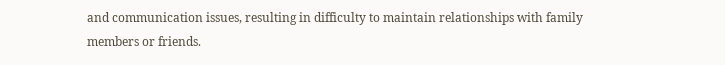and communication issues, resulting in difficulty to maintain relationships with family members or friends.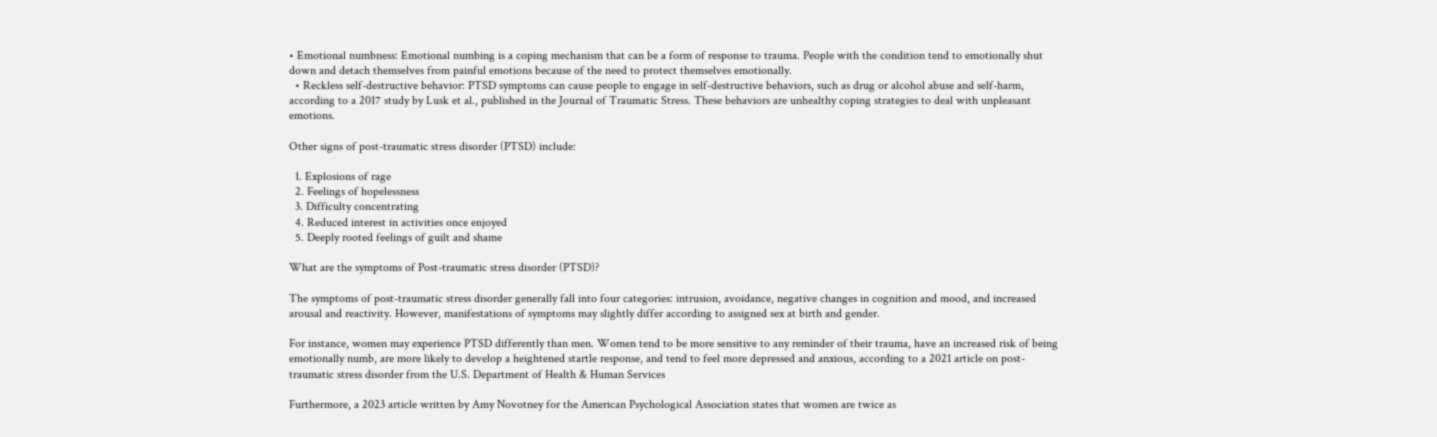• Emotional numbness: Emotional numbing is a coping mechanism that can be a form of response to trauma. People with the condition tend to emotionally shut down and detach themselves from painful emotions because of the need to protect themselves emotionally.
  • Reckless self-destructive behavior: PTSD symptoms can cause people to engage in self-destructive behaviors, such as drug or alcohol abuse and self-harm, according to a 2017 study by Lusk et al., published in the Journal of Traumatic Stress. These behaviors are unhealthy coping strategies to deal with unpleasant emotions.

Other signs of post-traumatic stress disorder (PTSD) include:

  1. Explosions of rage
  2. Feelings of hopelessness
  3. Difficulty concentrating
  4. Reduced interest in activities once enjoyed
  5. Deeply rooted feelings of guilt and shame

What are the symptoms of Post-traumatic stress disorder (PTSD)?

The symptoms of post-traumatic stress disorder generally fall into four categories: intrusion, avoidance, negative changes in cognition and mood, and increased arousal and reactivity. However, manifestations of symptoms may slightly differ according to assigned sex at birth and gender.

For instance, women may experience PTSD differently than men. Women tend to be more sensitive to any reminder of their trauma, have an increased risk of being emotionally numb, are more likely to develop a heightened startle response, and tend to feel more depressed and anxious, according to a 2021 article on post-traumatic stress disorder from the U.S. Department of Health & Human Services

Furthermore, a 2023 article written by Amy Novotney for the American Psychological Association states that women are twice as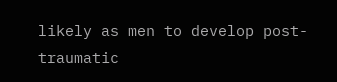likely as men to develop post-traumatic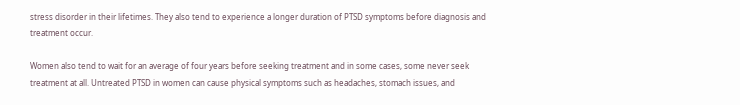stress disorder in their lifetimes. They also tend to experience a longer duration of PTSD symptoms before diagnosis and treatment occur.

Women also tend to wait for an average of four years before seeking treatment and in some cases, some never seek treatment at all. Untreated PTSD in women can cause physical symptoms such as headaches, stomach issues, and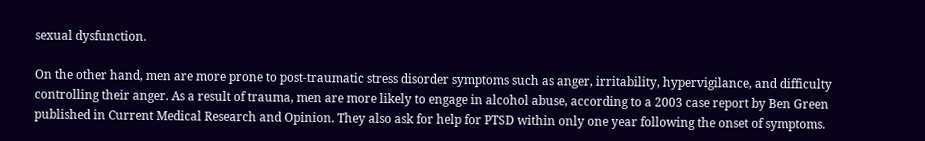sexual dysfunction.

On the other hand, men are more prone to post-traumatic stress disorder symptoms such as anger, irritability, hypervigilance, and difficulty controlling their anger. As a result of trauma, men are more likely to engage in alcohol abuse, according to a 2003 case report by Ben Green published in Current Medical Research and Opinion. They also ask for help for PTSD within only one year following the onset of symptoms.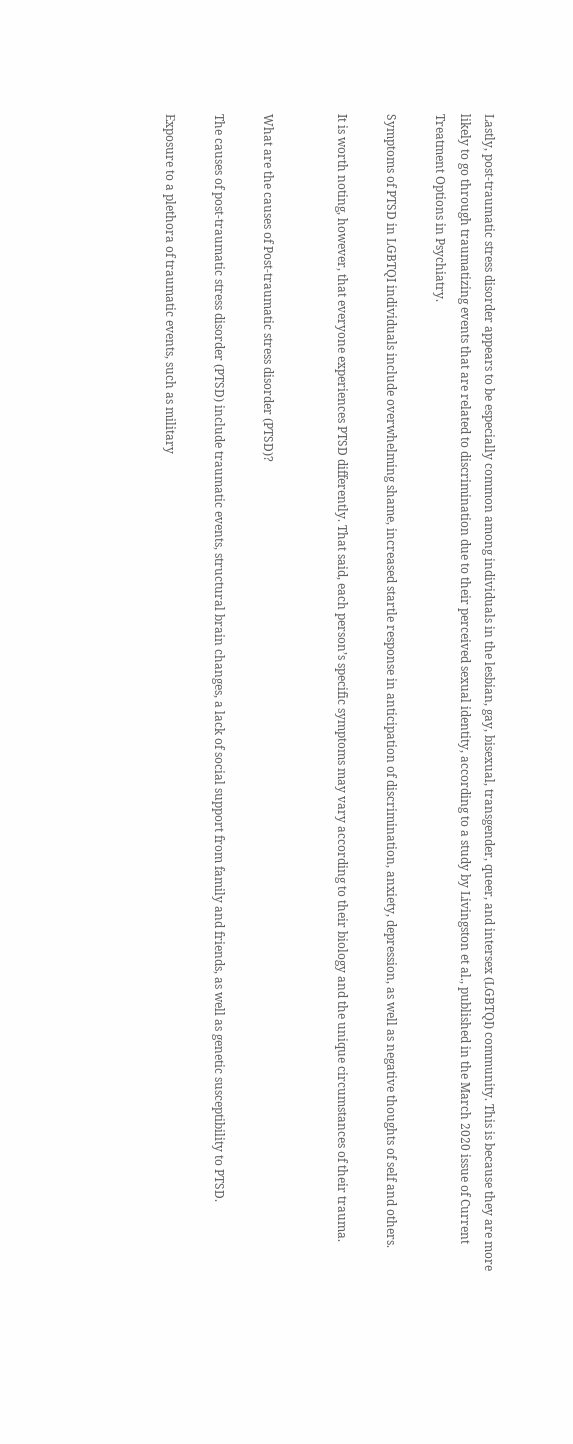Lastly, post-traumatic stress disorder appears to be especially common among individuals in the lesbian, gay, bisexual, transgender, queer, and intersex (LGBTQI) community. This is because they are more likely to go through traumatizing events that are related to discrimination due to their perceived sexual identity, according to a study by Livingston et al., published in the March 2020 issue of Current Treatment Options in Psychiatry.

Symptoms of PTSD in LGBTQI individuals include overwhelming shame, increased startle response in anticipation of discrimination, anxiety, depression, as well as negative thoughts of self and others.

It is worth noting, however, that everyone experiences PTSD differently. That said, each person’s specific symptoms may vary according to their biology and the unique circumstances of their trauma.


What are the causes of Post-traumatic stress disorder (PTSD)?

The causes of post-traumatic stress disorder (PTSD) include traumatic events, structural brain changes, a lack of social support from family and friends, as well as genetic susceptibility to PTSD.

Exposure to a plethora of traumatic events, such as military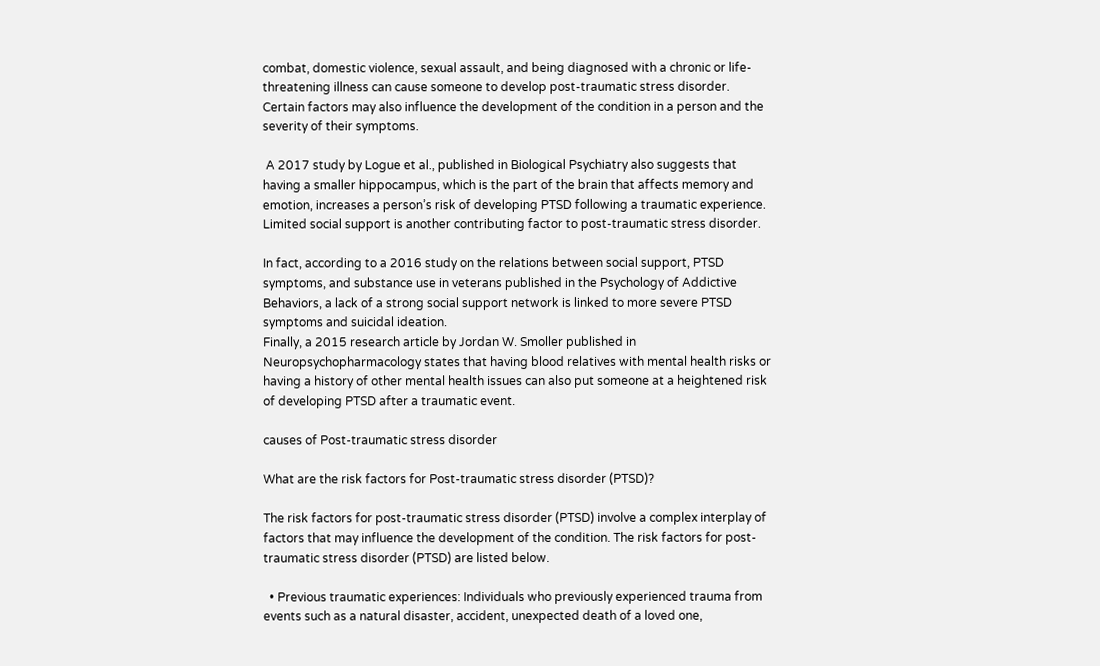combat, domestic violence, sexual assault, and being diagnosed with a chronic or life-threatening illness can cause someone to develop post-traumatic stress disorder. Certain factors may also influence the development of the condition in a person and the severity of their symptoms.

 A 2017 study by Logue et al., published in Biological Psychiatry also suggests that having a smaller hippocampus, which is the part of the brain that affects memory and emotion, increases a person’s risk of developing PTSD following a traumatic experience. Limited social support is another contributing factor to post-traumatic stress disorder.

In fact, according to a 2016 study on the relations between social support, PTSD symptoms, and substance use in veterans published in the Psychology of Addictive Behaviors, a lack of a strong social support network is linked to more severe PTSD symptoms and suicidal ideation.
Finally, a 2015 research article by Jordan W. Smoller published in Neuropsychopharmacology states that having blood relatives with mental health risks or having a history of other mental health issues can also put someone at a heightened risk of developing PTSD after a traumatic event.

causes of Post-traumatic stress disorder

What are the risk factors for Post-traumatic stress disorder (PTSD)?

The risk factors for post-traumatic stress disorder (PTSD) involve a complex interplay of factors that may influence the development of the condition. The risk factors for post-traumatic stress disorder (PTSD) are listed below.

  • Previous traumatic experiences: Individuals who previously experienced trauma from events such as a natural disaster, accident, unexpected death of a loved one,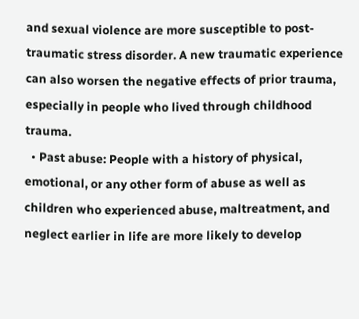and sexual violence are more susceptible to post-traumatic stress disorder. A new traumatic experience can also worsen the negative effects of prior trauma, especially in people who lived through childhood trauma.
  • Past abuse: People with a history of physical, emotional, or any other form of abuse as well as children who experienced abuse, maltreatment, and neglect earlier in life are more likely to develop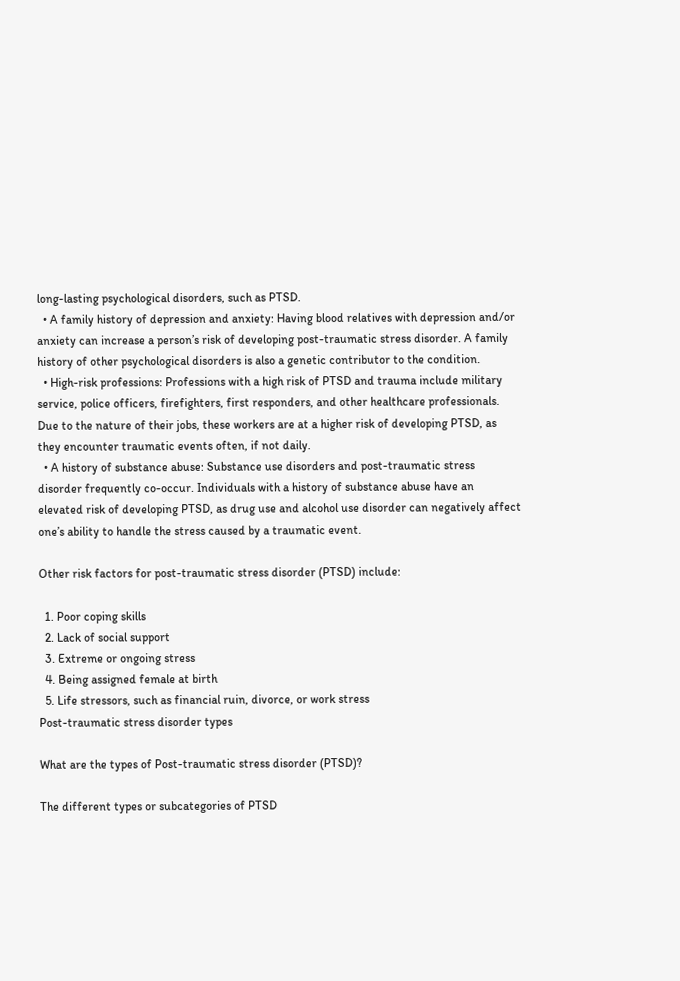long-lasting psychological disorders, such as PTSD.
  • A family history of depression and anxiety: Having blood relatives with depression and/or anxiety can increase a person’s risk of developing post-traumatic stress disorder. A family history of other psychological disorders is also a genetic contributor to the condition.
  • High-risk professions: Professions with a high risk of PTSD and trauma include military service, police officers, firefighters, first responders, and other healthcare professionals. Due to the nature of their jobs, these workers are at a higher risk of developing PTSD, as they encounter traumatic events often, if not daily.
  • A history of substance abuse: Substance use disorders and post-traumatic stress disorder frequently co-occur. Individuals with a history of substance abuse have an elevated risk of developing PTSD, as drug use and alcohol use disorder can negatively affect one’s ability to handle the stress caused by a traumatic event.

Other risk factors for post-traumatic stress disorder (PTSD) include:

  1. Poor coping skills
  2. Lack of social support
  3. Extreme or ongoing stress
  4. Being assigned female at birth
  5. Life stressors, such as financial ruin, divorce, or work stress
Post-traumatic stress disorder types

What are the types of Post-traumatic stress disorder (PTSD)?

The different types or subcategories of PTSD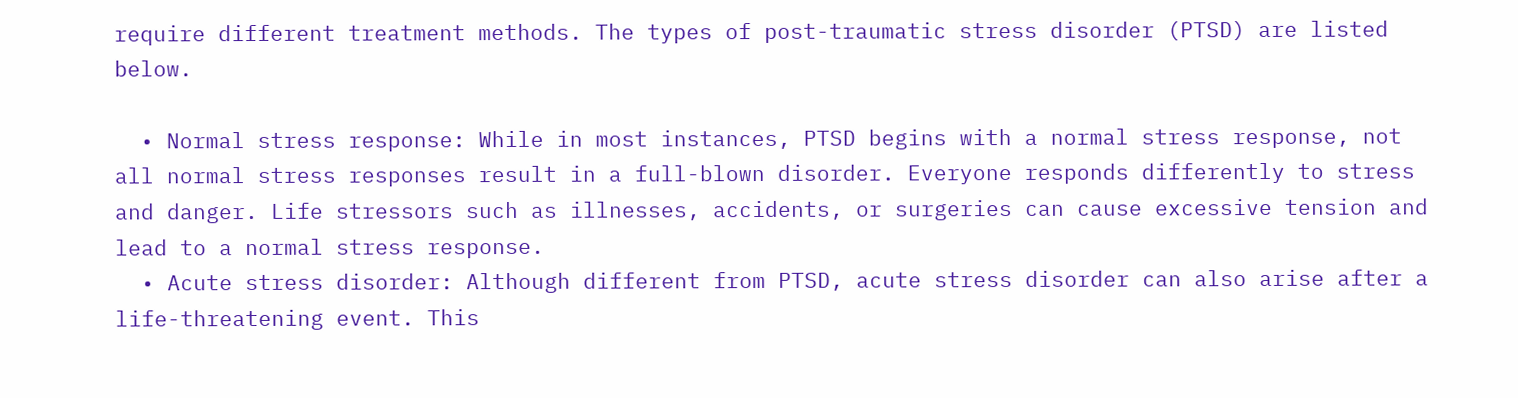require different treatment methods. The types of post-traumatic stress disorder (PTSD) are listed below.

  • Normal stress response: While in most instances, PTSD begins with a normal stress response, not all normal stress responses result in a full-blown disorder. Everyone responds differently to stress and danger. Life stressors such as illnesses, accidents, or surgeries can cause excessive tension and lead to a normal stress response.
  • Acute stress disorder: Although different from PTSD, acute stress disorder can also arise after a life-threatening event. This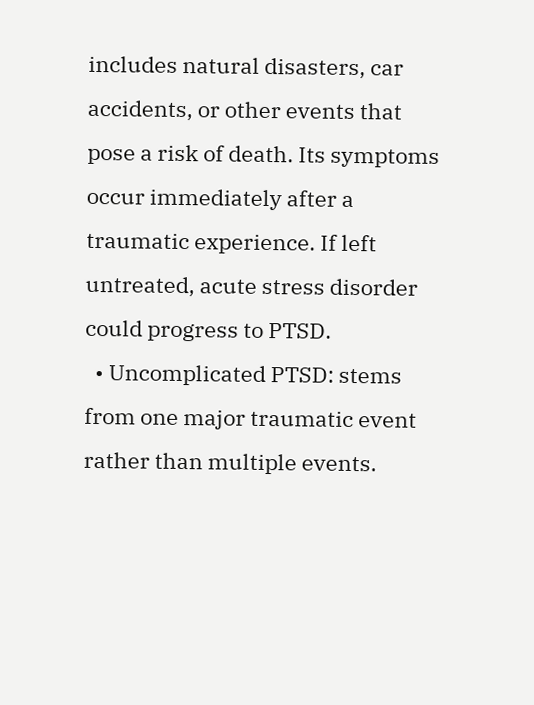includes natural disasters, car accidents, or other events that pose a risk of death. Its symptoms occur immediately after a traumatic experience. If left untreated, acute stress disorder could progress to PTSD.
  • Uncomplicated PTSD: stems from one major traumatic event rather than multiple events.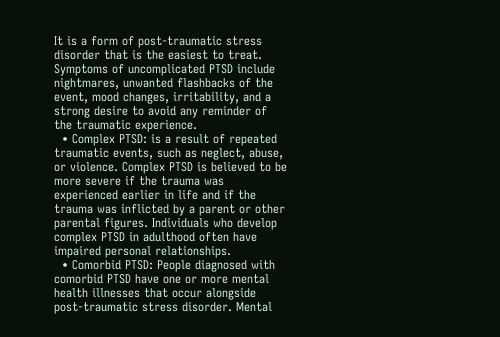It is a form of post-traumatic stress disorder that is the easiest to treat. Symptoms of uncomplicated PTSD include nightmares, unwanted flashbacks of the event, mood changes, irritability, and a strong desire to avoid any reminder of the traumatic experience.
  • Complex PTSD: is a result of repeated traumatic events, such as neglect, abuse, or violence. Complex PTSD is believed to be more severe if the trauma was experienced earlier in life and if the trauma was inflicted by a parent or other parental figures. Individuals who develop complex PTSD in adulthood often have impaired personal relationships.
  • Comorbid PTSD: People diagnosed with comorbid PTSD have one or more mental health illnesses that occur alongside post-traumatic stress disorder. Mental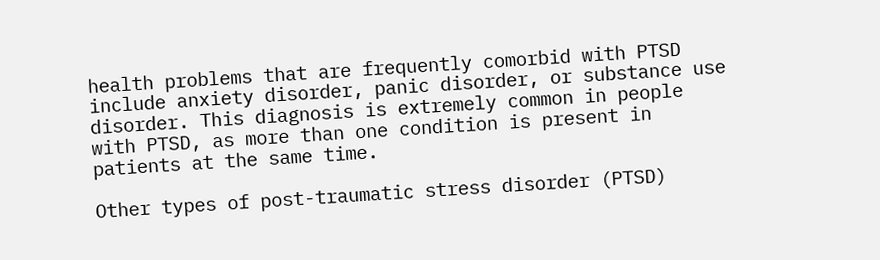health problems that are frequently comorbid with PTSD include anxiety disorder, panic disorder, or substance use disorder. This diagnosis is extremely common in people with PTSD, as more than one condition is present in patients at the same time.

Other types of post-traumatic stress disorder (PTSD)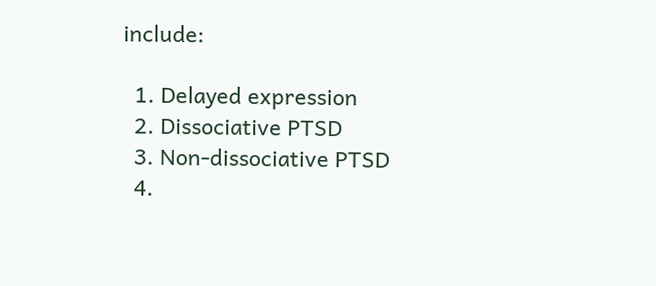include:

  1. Delayed expression
  2. Dissociative PTSD
  3. Non-dissociative PTSD
  4.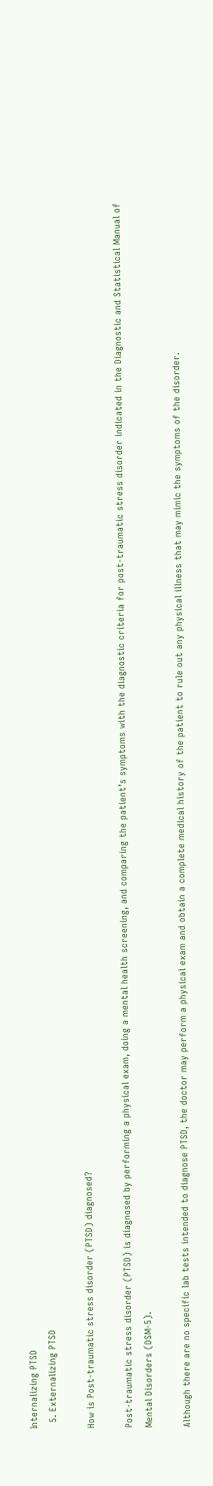Internalizing PTSD
  5. Externalizing PTSD

How is Post-traumatic stress disorder (PTSD) diagnosed?

Post-traumatic stress disorder (PTSD) is diagnosed by performing a physical exam, doing a mental health screening, and comparing the patient’s symptoms with the diagnostic criteria for post-traumatic stress disorder indicated in the Diagnostic and Statistical Manual of Mental Disorders (DSM-5).

Although there are no specific lab tests intended to diagnose PTSD, the doctor may perform a physical exam and obtain a complete medical history of the patient to rule out any physical illness that may mimic the symptoms of the disorder.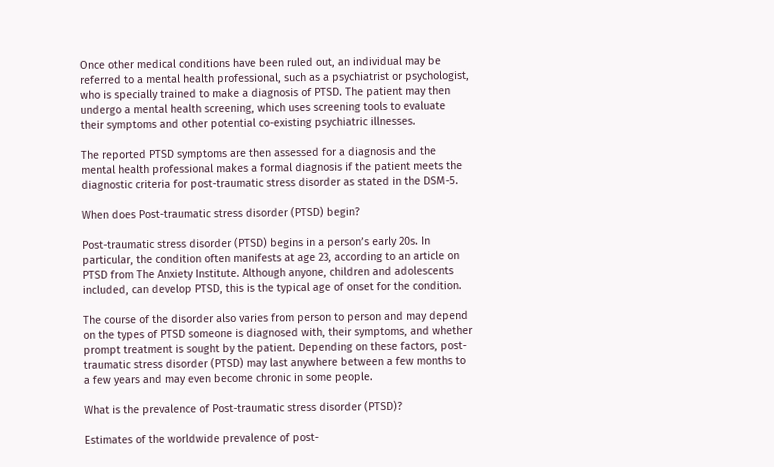Once other medical conditions have been ruled out, an individual may be referred to a mental health professional, such as a psychiatrist or psychologist, who is specially trained to make a diagnosis of PTSD. The patient may then undergo a mental health screening, which uses screening tools to evaluate their symptoms and other potential co-existing psychiatric illnesses.

The reported PTSD symptoms are then assessed for a diagnosis and the mental health professional makes a formal diagnosis if the patient meets the diagnostic criteria for post-traumatic stress disorder as stated in the DSM-5.

When does Post-traumatic stress disorder (PTSD) begin?

Post-traumatic stress disorder (PTSD) begins in a person’s early 20s. In particular, the condition often manifests at age 23, according to an article on PTSD from The Anxiety Institute. Although anyone, children and adolescents included, can develop PTSD, this is the typical age of onset for the condition.

The course of the disorder also varies from person to person and may depend on the types of PTSD someone is diagnosed with, their symptoms, and whether prompt treatment is sought by the patient. Depending on these factors, post-traumatic stress disorder (PTSD) may last anywhere between a few months to a few years and may even become chronic in some people.

What is the prevalence of Post-traumatic stress disorder (PTSD)?

Estimates of the worldwide prevalence of post-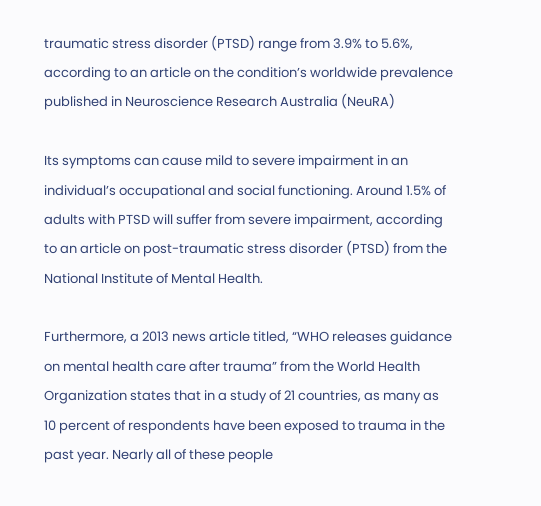traumatic stress disorder (PTSD) range from 3.9% to 5.6%, according to an article on the condition’s worldwide prevalence published in Neuroscience Research Australia (NeuRA)

Its symptoms can cause mild to severe impairment in an individual’s occupational and social functioning. Around 1.5% of adults with PTSD will suffer from severe impairment, according to an article on post-traumatic stress disorder (PTSD) from the National Institute of Mental Health.

Furthermore, a 2013 news article titled, “WHO releases guidance on mental health care after trauma” from the World Health Organization states that in a study of 21 countries, as many as 10 percent of respondents have been exposed to trauma in the past year. Nearly all of these people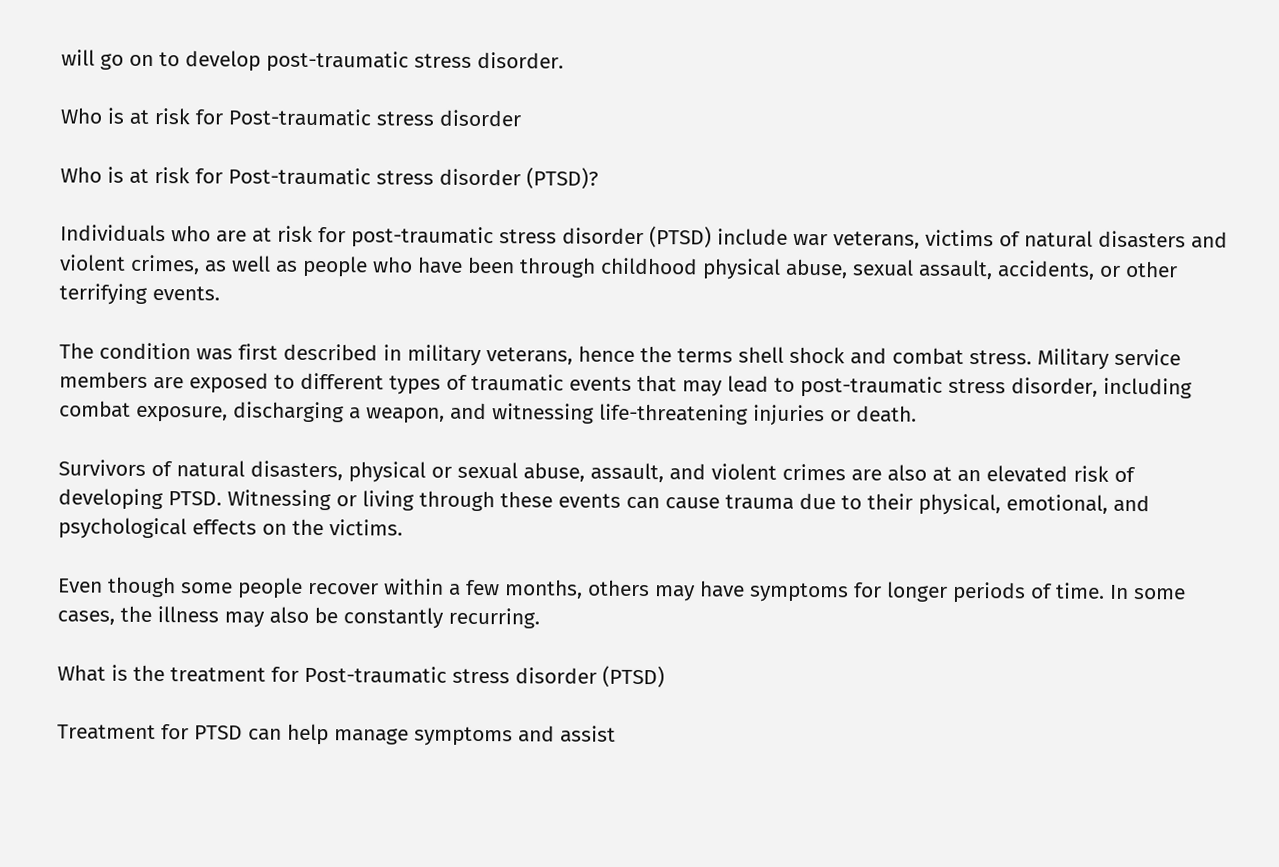will go on to develop post-traumatic stress disorder.

Who is at risk for Post-traumatic stress disorder

Who is at risk for Post-traumatic stress disorder (PTSD)?

Individuals who are at risk for post-traumatic stress disorder (PTSD) include war veterans, victims of natural disasters and violent crimes, as well as people who have been through childhood physical abuse, sexual assault, accidents, or other terrifying events.

The condition was first described in military veterans, hence the terms shell shock and combat stress. Military service members are exposed to different types of traumatic events that may lead to post-traumatic stress disorder, including combat exposure, discharging a weapon, and witnessing life-threatening injuries or death.

Survivors of natural disasters, physical or sexual abuse, assault, and violent crimes are also at an elevated risk of developing PTSD. Witnessing or living through these events can cause trauma due to their physical, emotional, and psychological effects on the victims.

Even though some people recover within a few months, others may have symptoms for longer periods of time. In some cases, the illness may also be constantly recurring.

What is the treatment for Post-traumatic stress disorder (PTSD)

Treatment for PTSD can help manage symptoms and assist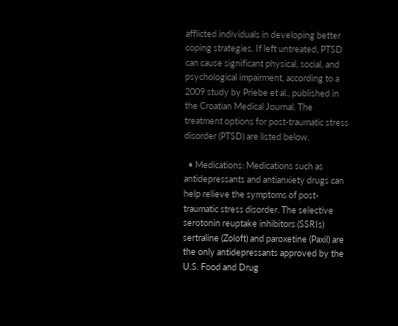afflicted individuals in developing better coping strategies. If left untreated, PTSD can cause significant physical, social, and psychological impairment, according to a 2009 study by Priebe et al., published in the Croatian Medical Journal. The treatment options for post-traumatic stress disorder (PTSD) are listed below.

  • Medications: Medications such as antidepressants and antianxiety drugs can help relieve the symptoms of post-traumatic stress disorder. The selective serotonin reuptake inhibitors (SSRIs) sertraline (Zoloft) and paroxetine (Paxil) are the only antidepressants approved by the U.S. Food and Drug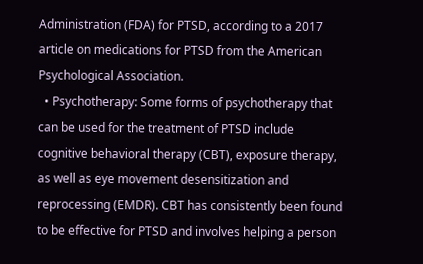Administration (FDA) for PTSD, according to a 2017 article on medications for PTSD from the American Psychological Association.
  • Psychotherapy: Some forms of psychotherapy that can be used for the treatment of PTSD include cognitive behavioral therapy (CBT), exposure therapy, as well as eye movement desensitization and reprocessing (EMDR). CBT has consistently been found to be effective for PTSD and involves helping a person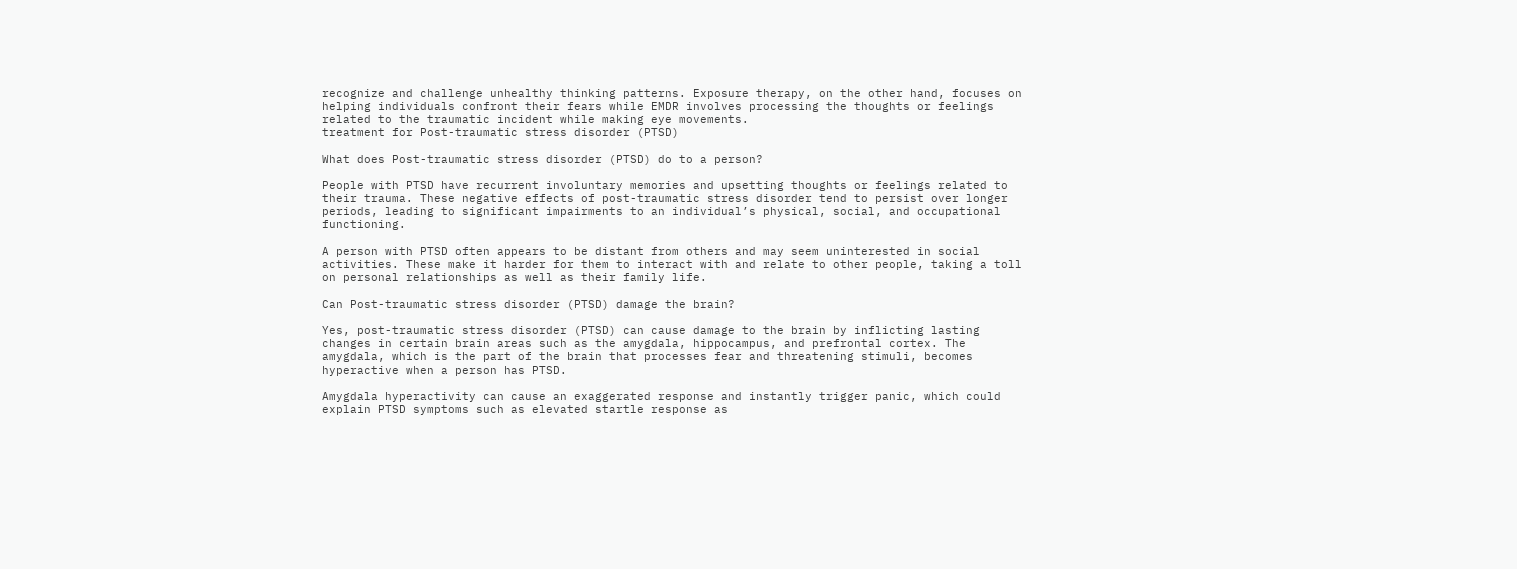recognize and challenge unhealthy thinking patterns. Exposure therapy, on the other hand, focuses on helping individuals confront their fears while EMDR involves processing the thoughts or feelings related to the traumatic incident while making eye movements.
treatment for Post-traumatic stress disorder (PTSD)

What does Post-traumatic stress disorder (PTSD) do to a person?

People with PTSD have recurrent involuntary memories and upsetting thoughts or feelings related to their trauma. These negative effects of post-traumatic stress disorder tend to persist over longer periods, leading to significant impairments to an individual’s physical, social, and occupational functioning.

A person with PTSD often appears to be distant from others and may seem uninterested in social activities. These make it harder for them to interact with and relate to other people, taking a toll on personal relationships as well as their family life.

Can Post-traumatic stress disorder (PTSD) damage the brain?

Yes, post-traumatic stress disorder (PTSD) can cause damage to the brain by inflicting lasting changes in certain brain areas such as the amygdala, hippocampus, and prefrontal cortex. The amygdala, which is the part of the brain that processes fear and threatening stimuli, becomes hyperactive when a person has PTSD.

Amygdala hyperactivity can cause an exaggerated response and instantly trigger panic, which could explain PTSD symptoms such as elevated startle response as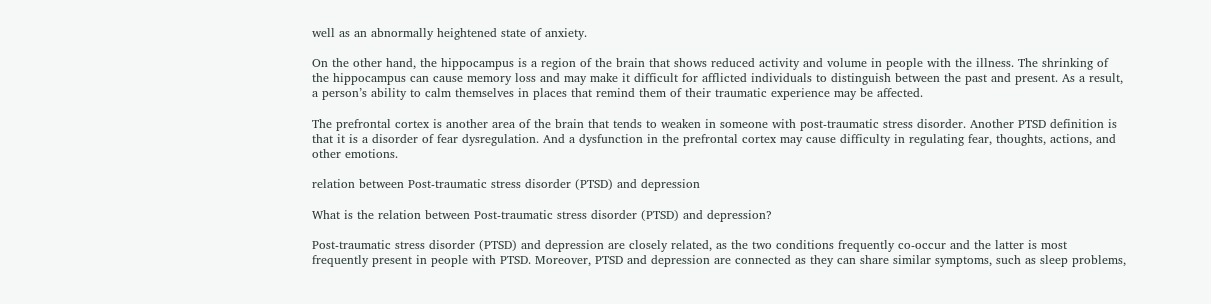well as an abnormally heightened state of anxiety.

On the other hand, the hippocampus is a region of the brain that shows reduced activity and volume in people with the illness. The shrinking of the hippocampus can cause memory loss and may make it difficult for afflicted individuals to distinguish between the past and present. As a result, a person’s ability to calm themselves in places that remind them of their traumatic experience may be affected.

The prefrontal cortex is another area of the brain that tends to weaken in someone with post-traumatic stress disorder. Another PTSD definition is that it is a disorder of fear dysregulation. And a dysfunction in the prefrontal cortex may cause difficulty in regulating fear, thoughts, actions, and other emotions.

relation between Post-traumatic stress disorder (PTSD) and depression

What is the relation between Post-traumatic stress disorder (PTSD) and depression?

Post-traumatic stress disorder (PTSD) and depression are closely related, as the two conditions frequently co-occur and the latter is most frequently present in people with PTSD. Moreover, PTSD and depression are connected as they can share similar symptoms, such as sleep problems,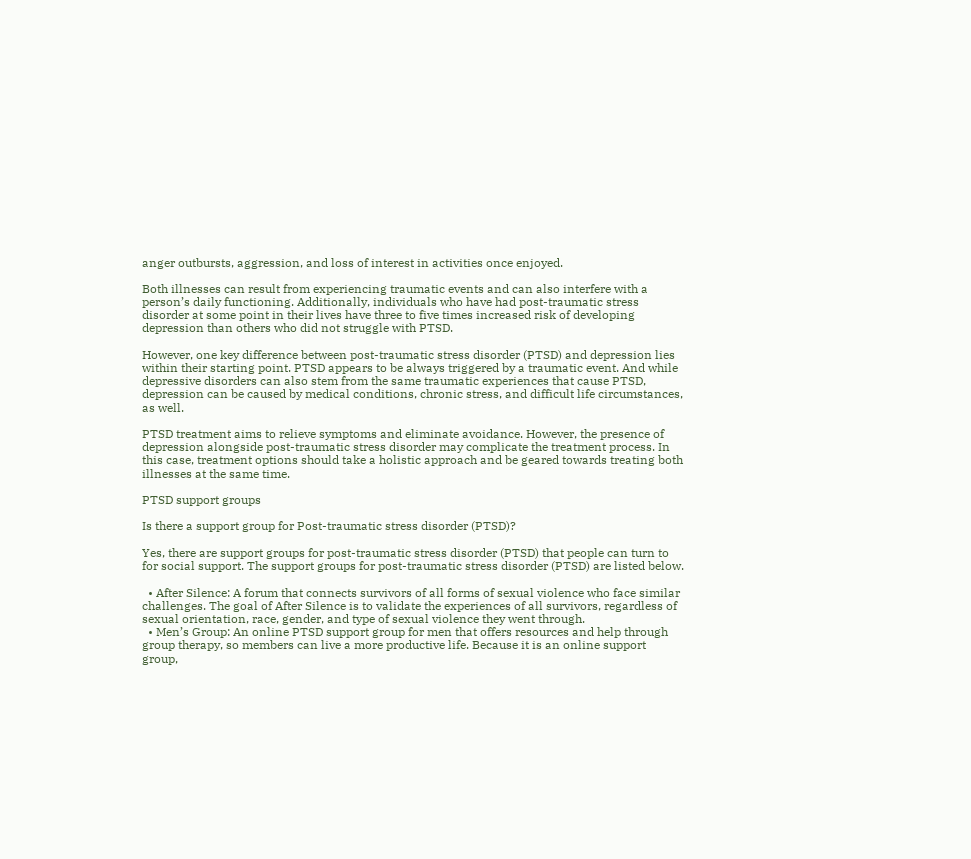anger outbursts, aggression, and loss of interest in activities once enjoyed.

Both illnesses can result from experiencing traumatic events and can also interfere with a person’s daily functioning. Additionally, individuals who have had post-traumatic stress disorder at some point in their lives have three to five times increased risk of developing depression than others who did not struggle with PTSD.

However, one key difference between post-traumatic stress disorder (PTSD) and depression lies within their starting point. PTSD appears to be always triggered by a traumatic event. And while depressive disorders can also stem from the same traumatic experiences that cause PTSD, depression can be caused by medical conditions, chronic stress, and difficult life circumstances, as well.

PTSD treatment aims to relieve symptoms and eliminate avoidance. However, the presence of depression alongside post-traumatic stress disorder may complicate the treatment process. In this case, treatment options should take a holistic approach and be geared towards treating both illnesses at the same time.

PTSD support groups

Is there a support group for Post-traumatic stress disorder (PTSD)?

Yes, there are support groups for post-traumatic stress disorder (PTSD) that people can turn to for social support. The support groups for post-traumatic stress disorder (PTSD) are listed below.

  • After Silence: A forum that connects survivors of all forms of sexual violence who face similar challenges. The goal of After Silence is to validate the experiences of all survivors, regardless of sexual orientation, race, gender, and type of sexual violence they went through.
  • Men’s Group: An online PTSD support group for men that offers resources and help through group therapy, so members can live a more productive life. Because it is an online support group,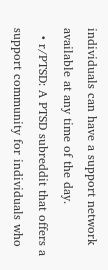individuals can have a support network available at any time of the day.
  • r/PTSD: A PTSD subreddit that offers a support community for individuals who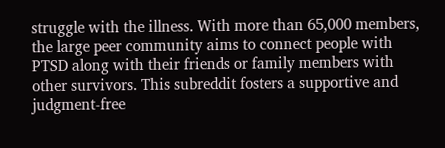struggle with the illness. With more than 65,000 members, the large peer community aims to connect people with PTSD along with their friends or family members with other survivors. This subreddit fosters a supportive and judgment-free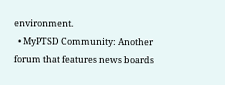environment.
  • MyPTSD Community: Another forum that features news boards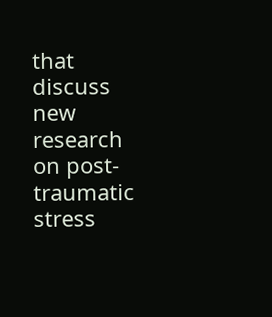that discuss new research on post-traumatic stress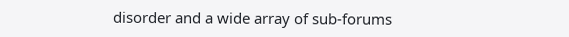disorder and a wide array of sub-forums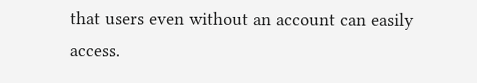that users even without an account can easily access.